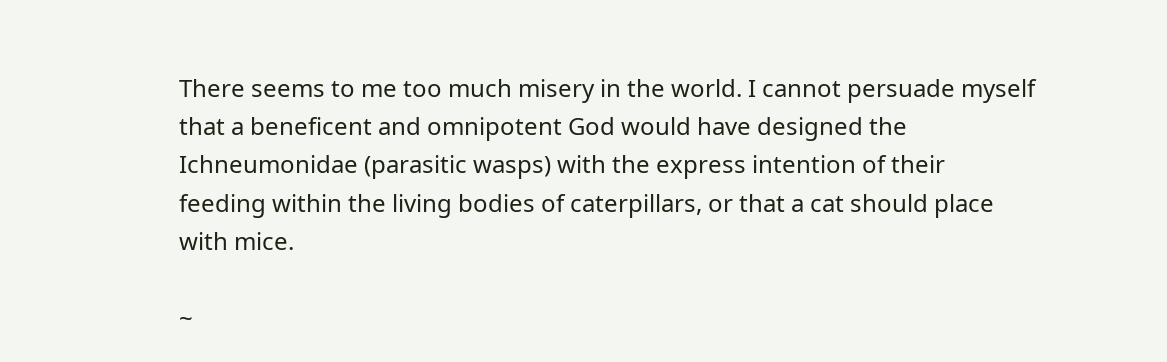There seems to me too much misery in the world. I cannot persuade myself that a beneficent and omnipotent God would have designed the Ichneumonidae (parasitic wasps) with the express intention of their feeding within the living bodies of caterpillars, or that a cat should place with mice.

~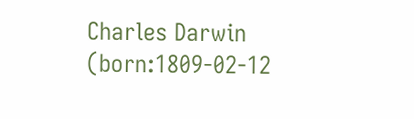Charles Darwin (born:1809-02-12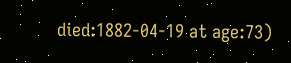died:1882-04-19 at age:73)